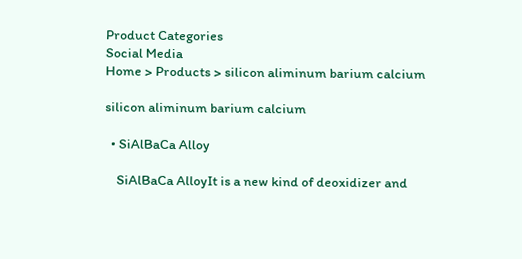Product Categories
Social Media
Home > Products > silicon aliminum barium calcium

silicon aliminum barium calcium

  • SiAlBaCa Alloy

    SiAlBaCa AlloyIt is a new kind of deoxidizer and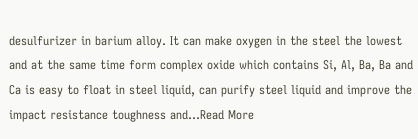desulfurizer in barium alloy. It can make oxygen in the steel the lowest and at the same time form complex oxide which contains Si, Al, Ba, Ba and Ca is easy to float in steel liquid, can purify steel liquid and improve the impact resistance toughness and...Read More